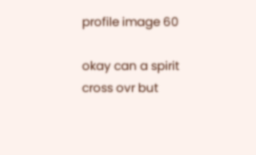profile image 60

okay can a spirit cross ovr but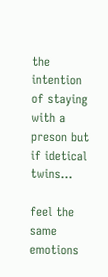the intention of staying with a preson but if idetical twins...

feel the same emotions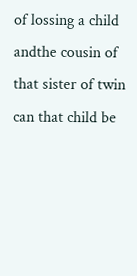of lossing a child andthe cousin of that sister of twin can that child be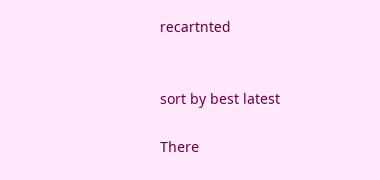recartnted


sort by best latest

There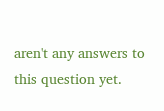aren't any answers to this question yet.